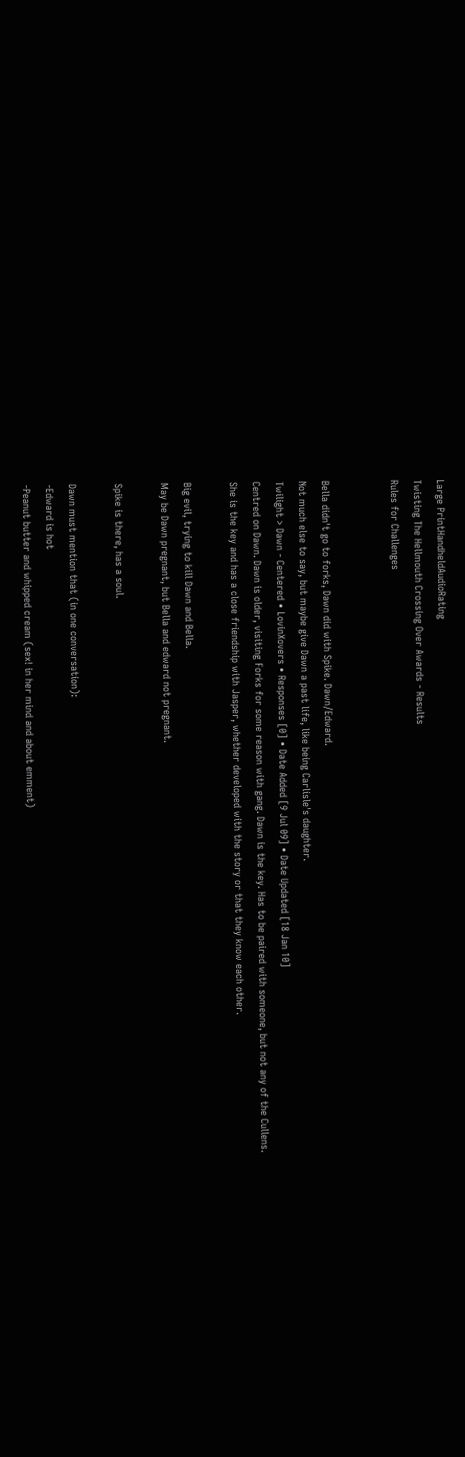Large PrintHandheldAudioRating
Twisting The Hellmouth Crossing Over Awards - Results
Rules for Challenges


Bella didn't go to forks, Dawn did with Spike. Dawn/Edward.
Not much else to say, but maybe give Dawn a past life, like being Carlisle's daughter.
Twilight > Dawn - Centered • LovinXovers • Responses [0] • Date Added [9 Jul 09] • Date Updated [18 Jan 10]
Centred on Dawn. Dawn is older, visiting Forks for some reason with gang. Dawn is the key. Has to be paired with someone, but not any of the Cullens.
She is the key and has a close friendship with Jasper, whether developed with the story or that they know each other.

Big evil, trying to kill Dawn and Bella.
May be Dawn pregnant, but Bella and edward not pregnant.

Spike is there, has a soul.

Dawn must mention that (in one conversation):
-Edward is hot
-Peanut butter and whipped cream (sex! in her mind and about emment)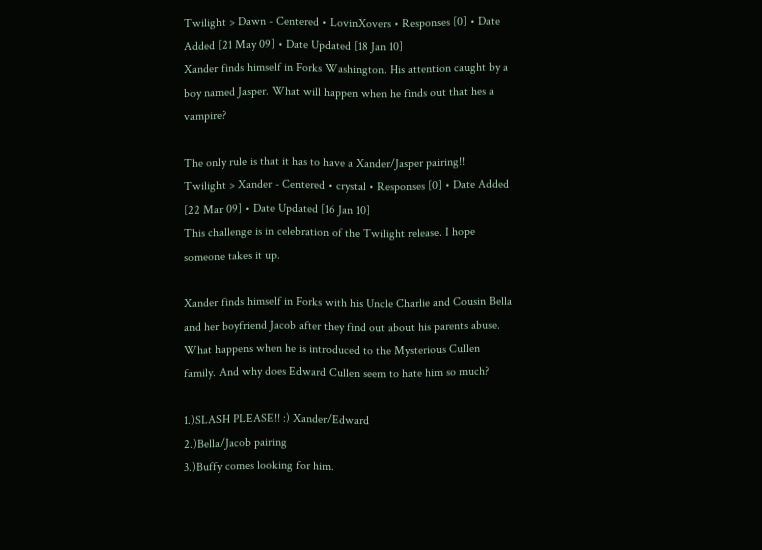Twilight > Dawn - Centered • LovinXovers • Responses [0] • Date Added [21 May 09] • Date Updated [18 Jan 10]
Xander finds himself in Forks Washington. His attention caught by a boy named Jasper. What will happen when he finds out that hes a vampire?

The only rule is that it has to have a Xander/Jasper pairing!!
Twilight > Xander - Centered • crystal • Responses [0] • Date Added [22 Mar 09] • Date Updated [16 Jan 10]
This challenge is in celebration of the Twilight release. I hope someone takes it up.

Xander finds himself in Forks with his Uncle Charlie and Cousin Bella and her boyfriend Jacob after they find out about his parents abuse. What happens when he is introduced to the Mysterious Cullen family. And why does Edward Cullen seem to hate him so much?

1.)SLASH PLEASE!! :) Xander/Edward
2.)Bella/Jacob pairing
3.)Buffy comes looking for him.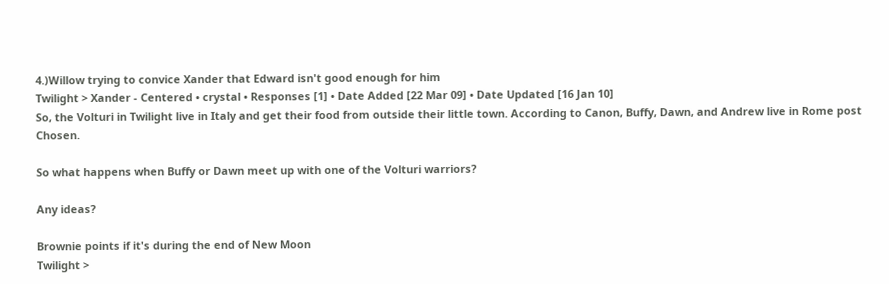4.)Willow trying to convice Xander that Edward isn't good enough for him
Twilight > Xander - Centered • crystal • Responses [1] • Date Added [22 Mar 09] • Date Updated [16 Jan 10]
So, the Volturi in Twilight live in Italy and get their food from outside their little town. According to Canon, Buffy, Dawn, and Andrew live in Rome post Chosen.

So what happens when Buffy or Dawn meet up with one of the Volturi warriors?

Any ideas?

Brownie points if it's during the end of New Moon
Twilight >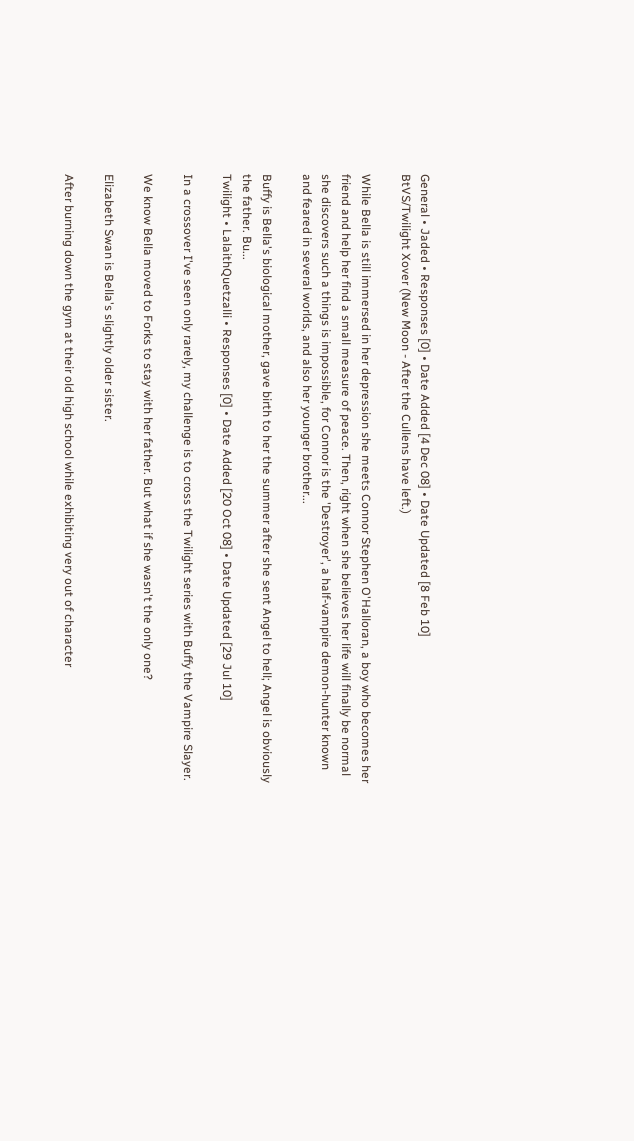General • Jaded • Responses [0] • Date Added [4 Dec 08] • Date Updated [8 Feb 10]
BtVS/Twilight Xover (New Moon - After the Cullens have left.)

While Bella is still immersed in her depression she meets Connor Stephen O'Halloran, a boy who becomes her friend and help her find a small measure of peace. Then, right when she believes her life will finally be normal she discovers such a things is impossible, for Connor is the 'Destroyer', a half-vampire demon-hunter known and feared in several worlds, and also her younger brother...

Buffy is Bella's biological mother, gave birth to her the summer after she sent Angel to hell; Angel is obviously the father. Bu...
Twilight • LalaithQuetzalli • Responses [0] • Date Added [20 Oct 08] • Date Updated [29 Jul 10]

In a crossover I've seen only rarely, my challenge is to cross the Twilight series with Buffy the Vampire Slayer.

We know Bella moved to Forks to stay with her father. But what if she wasn't the only one?

Elizabeth Swan is Bella's slightly older sister.

After burning down the gym at their old high school while exhibiting very out of character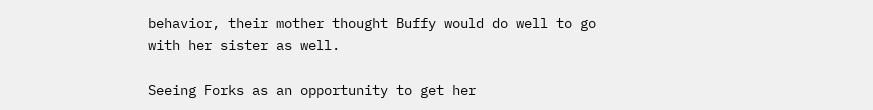behavior, their mother thought Buffy would do well to go with her sister as well.

Seeing Forks as an opportunity to get her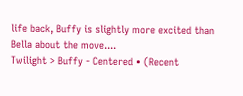life back, Buffy is slightly more excited than Bella about the move....
Twilight > Buffy - Centered • (Recent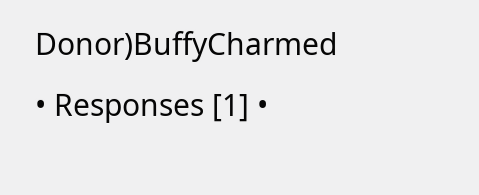Donor)BuffyCharmed • Responses [1] •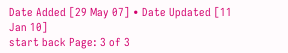Date Added [29 May 07] • Date Updated [11 Jan 10]
start back Page: 3 of 3